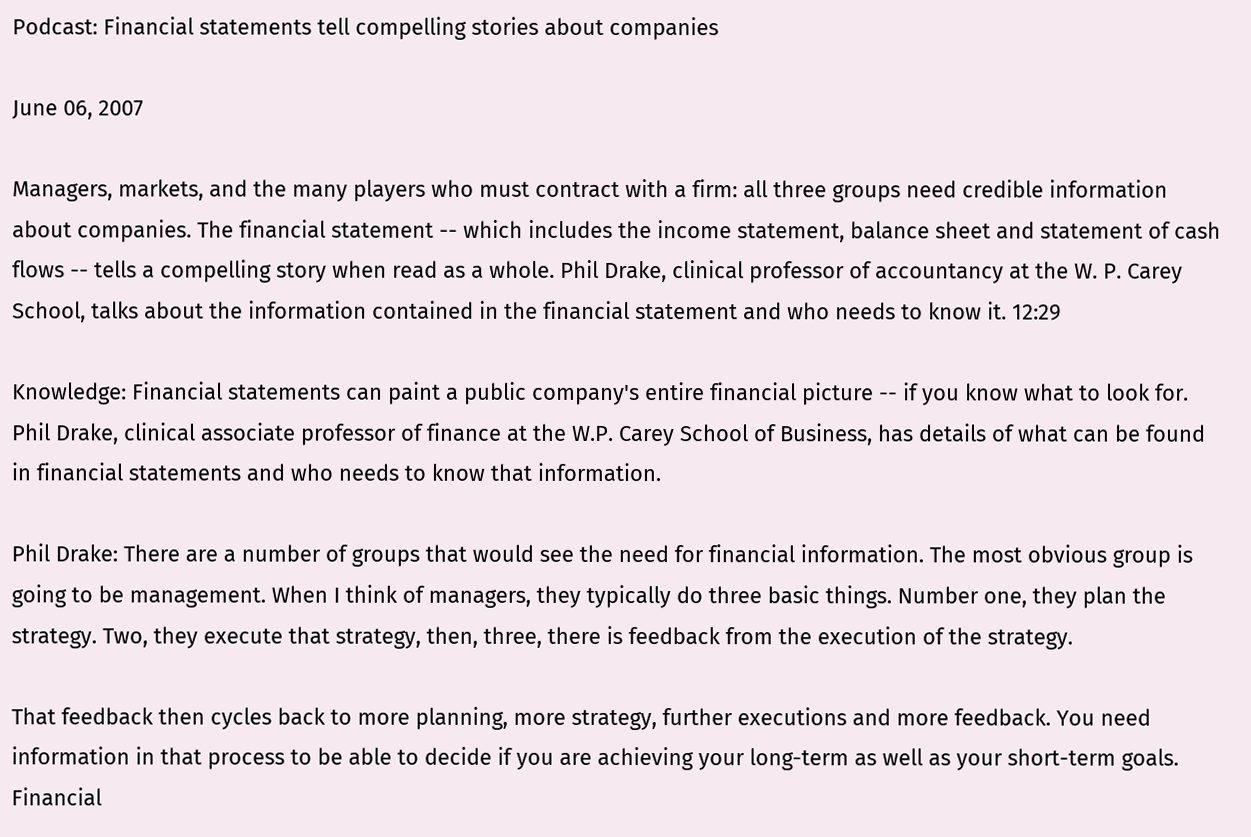Podcast: Financial statements tell compelling stories about companies

June 06, 2007

Managers, markets, and the many players who must contract with a firm: all three groups need credible information about companies. The financial statement -- which includes the income statement, balance sheet and statement of cash flows -- tells a compelling story when read as a whole. Phil Drake, clinical professor of accountancy at the W. P. Carey School, talks about the information contained in the financial statement and who needs to know it. 12:29

Knowledge: Financial statements can paint a public company's entire financial picture -- if you know what to look for. Phil Drake, clinical associate professor of finance at the W.P. Carey School of Business, has details of what can be found in financial statements and who needs to know that information.

Phil Drake: There are a number of groups that would see the need for financial information. The most obvious group is going to be management. When I think of managers, they typically do three basic things. Number one, they plan the strategy. Two, they execute that strategy, then, three, there is feedback from the execution of the strategy.

That feedback then cycles back to more planning, more strategy, further executions and more feedback. You need information in that process to be able to decide if you are achieving your long-term as well as your short-term goals. Financial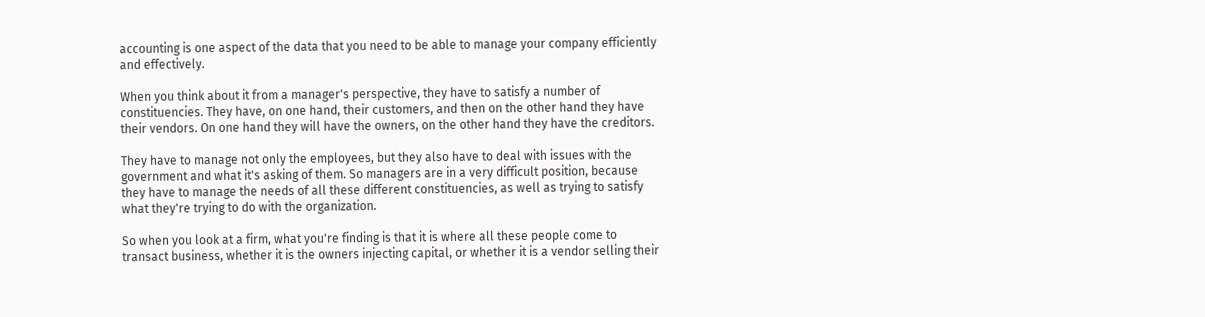accounting is one aspect of the data that you need to be able to manage your company efficiently and effectively.

When you think about it from a manager's perspective, they have to satisfy a number of constituencies. They have, on one hand, their customers, and then on the other hand they have their vendors. On one hand they will have the owners, on the other hand they have the creditors.

They have to manage not only the employees, but they also have to deal with issues with the government and what it's asking of them. So managers are in a very difficult position, because they have to manage the needs of all these different constituencies, as well as trying to satisfy what they're trying to do with the organization.

So when you look at a firm, what you're finding is that it is where all these people come to transact business, whether it is the owners injecting capital, or whether it is a vendor selling their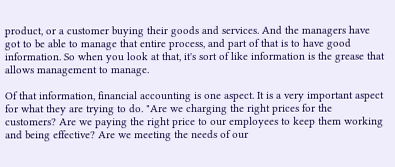product, or a customer buying their goods and services. And the managers have got to be able to manage that entire process, and part of that is to have good information. So when you look at that, it's sort of like information is the grease that allows management to manage.

Of that information, financial accounting is one aspect. It is a very important aspect for what they are trying to do. "Are we charging the right prices for the customers? Are we paying the right price to our employees to keep them working and being effective? Are we meeting the needs of our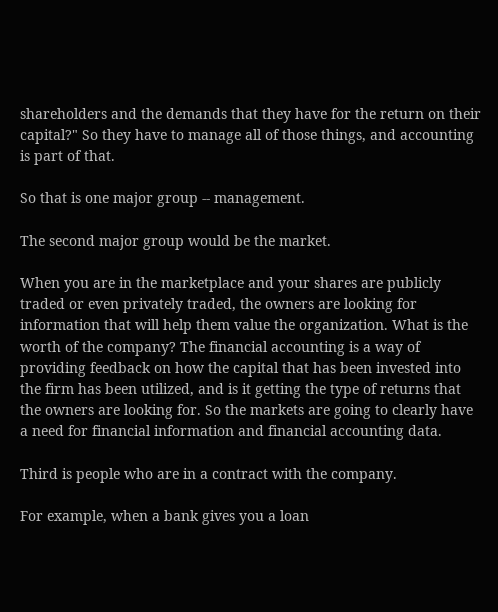shareholders and the demands that they have for the return on their capital?" So they have to manage all of those things, and accounting is part of that.

So that is one major group -- management.

The second major group would be the market.

When you are in the marketplace and your shares are publicly traded or even privately traded, the owners are looking for information that will help them value the organization. What is the worth of the company? The financial accounting is a way of providing feedback on how the capital that has been invested into the firm has been utilized, and is it getting the type of returns that the owners are looking for. So the markets are going to clearly have a need for financial information and financial accounting data.

Third is people who are in a contract with the company.

For example, when a bank gives you a loan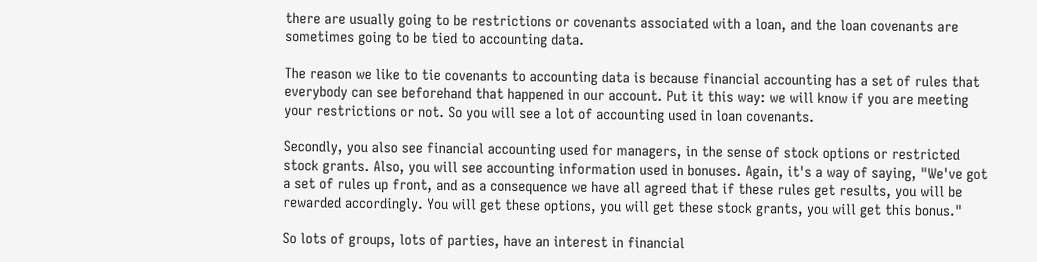there are usually going to be restrictions or covenants associated with a loan, and the loan covenants are sometimes going to be tied to accounting data.

The reason we like to tie covenants to accounting data is because financial accounting has a set of rules that everybody can see beforehand that happened in our account. Put it this way: we will know if you are meeting your restrictions or not. So you will see a lot of accounting used in loan covenants.

Secondly, you also see financial accounting used for managers, in the sense of stock options or restricted stock grants. Also, you will see accounting information used in bonuses. Again, it's a way of saying, "We've got a set of rules up front, and as a consequence we have all agreed that if these rules get results, you will be rewarded accordingly. You will get these options, you will get these stock grants, you will get this bonus."

So lots of groups, lots of parties, have an interest in financial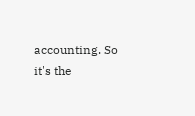accounting. So it's the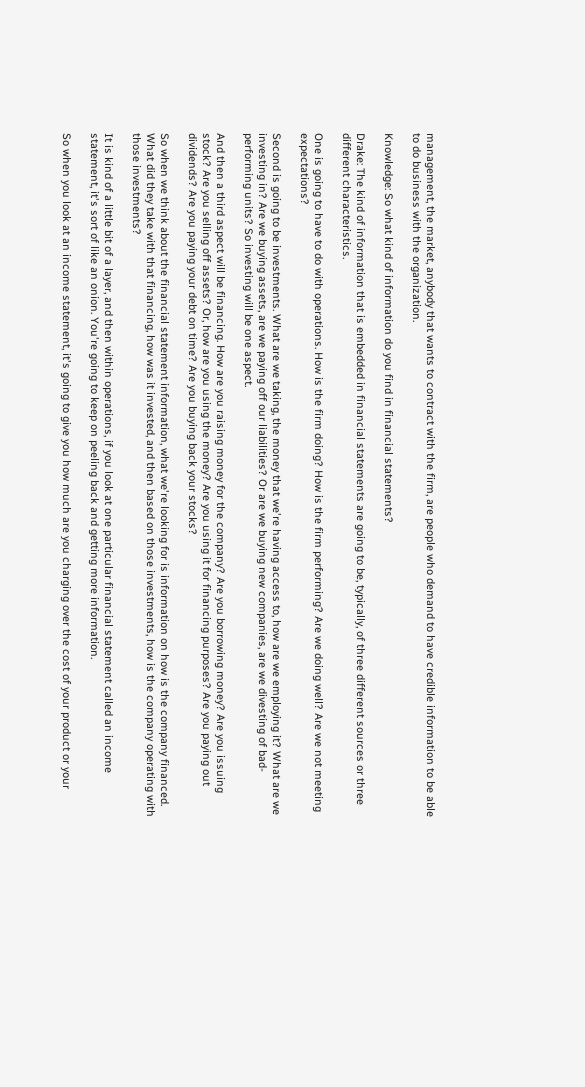management, the market, anybody that wants to contract with the firm, are people who demand to have credible information to be able to do business with the organization.

Knowledge: So what kind of information do you find in financial statements?

Drake: The kind of information that is embedded in financial statements are going to be, typically, of three different sources or three different characteristics.

One is going to have to do with operations. How is the firm doing? How is the firm performing? Are we doing well? Are we not meeting expectations?

Second is going to be investments. What are we taking, the money that we're having access to, how are we employing it? What are we investing in? Are we buying assets, are we paying off our liabilities? Or are we buying new companies, are we divesting of bad-performing units? So investing will be one aspect.

And then a third aspect will be financing. How are you raising money for the company? Are you borrowing money? Are you issuing stock? Are you selling off assets? Or, how are you using the money? Are you using it for financing purposes? Are you paying out dividends? Are you paying your debt on time? Are you buying back your stocks?

So when we think about the financial statement information, what we're looking for is information on how is the company financed. What did they take with that financing, how was it invested, and then based on those investments, how is the company operating with those investments?

It is kind of a little bit of a layer, and then within operations, if you look at one particular financial statement called an income statement, it's sort of like an onion. You're going to keep on peeling back and getting more information.

So when you look at an income statement, it's going to give you how much are you charging over the cost of your product or your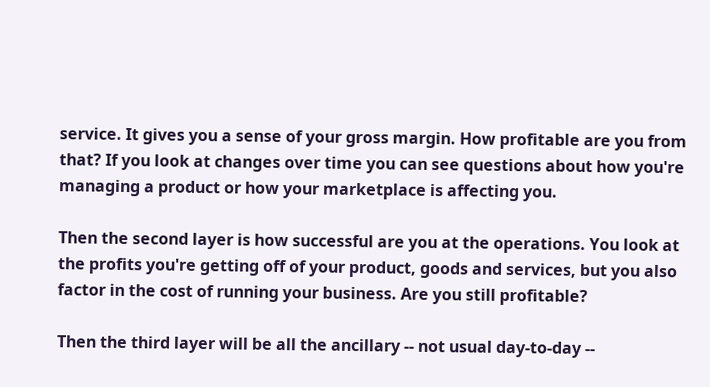service. It gives you a sense of your gross margin. How profitable are you from that? If you look at changes over time you can see questions about how you're managing a product or how your marketplace is affecting you.

Then the second layer is how successful are you at the operations. You look at the profits you're getting off of your product, goods and services, but you also factor in the cost of running your business. Are you still profitable?

Then the third layer will be all the ancillary -- not usual day-to-day --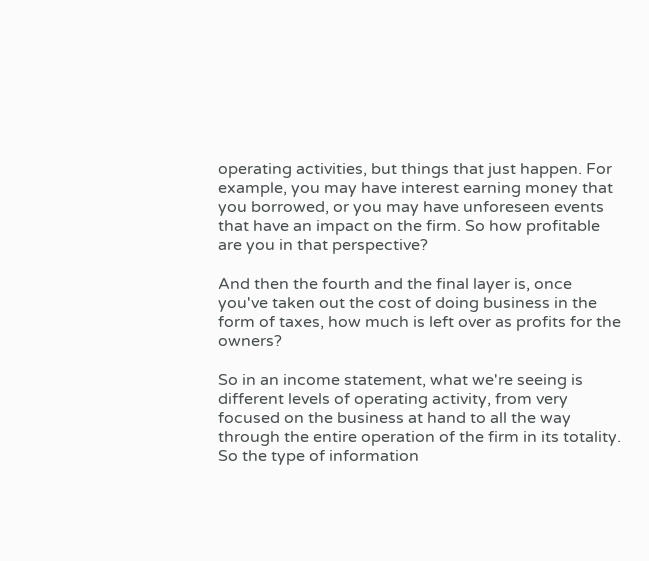operating activities, but things that just happen. For example, you may have interest earning money that you borrowed, or you may have unforeseen events that have an impact on the firm. So how profitable are you in that perspective?

And then the fourth and the final layer is, once you've taken out the cost of doing business in the form of taxes, how much is left over as profits for the owners?

So in an income statement, what we're seeing is different levels of operating activity, from very focused on the business at hand to all the way through the entire operation of the firm in its totality. So the type of information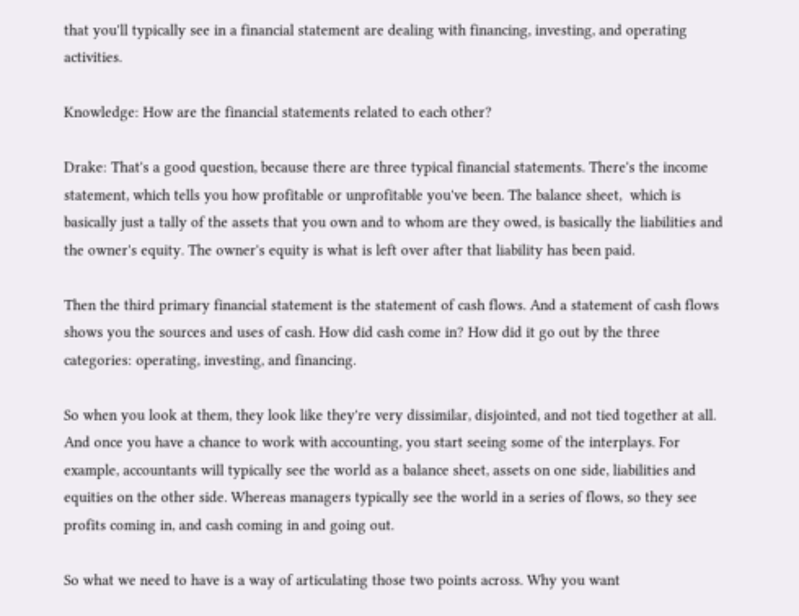that you'll typically see in a financial statement are dealing with financing, investing, and operating activities.

Knowledge: How are the financial statements related to each other?

Drake: That's a good question, because there are three typical financial statements. There's the income statement, which tells you how profitable or unprofitable you've been. The balance sheet,  which is basically just a tally of the assets that you own and to whom are they owed, is basically the liabilities and the owner's equity. The owner's equity is what is left over after that liability has been paid.

Then the third primary financial statement is the statement of cash flows. And a statement of cash flows shows you the sources and uses of cash. How did cash come in? How did it go out by the three categories: operating, investing, and financing.

So when you look at them, they look like they're very dissimilar, disjointed, and not tied together at all. And once you have a chance to work with accounting, you start seeing some of the interplays. For example, accountants will typically see the world as a balance sheet, assets on one side, liabilities and equities on the other side. Whereas managers typically see the world in a series of flows, so they see profits coming in, and cash coming in and going out.

So what we need to have is a way of articulating those two points across. Why you want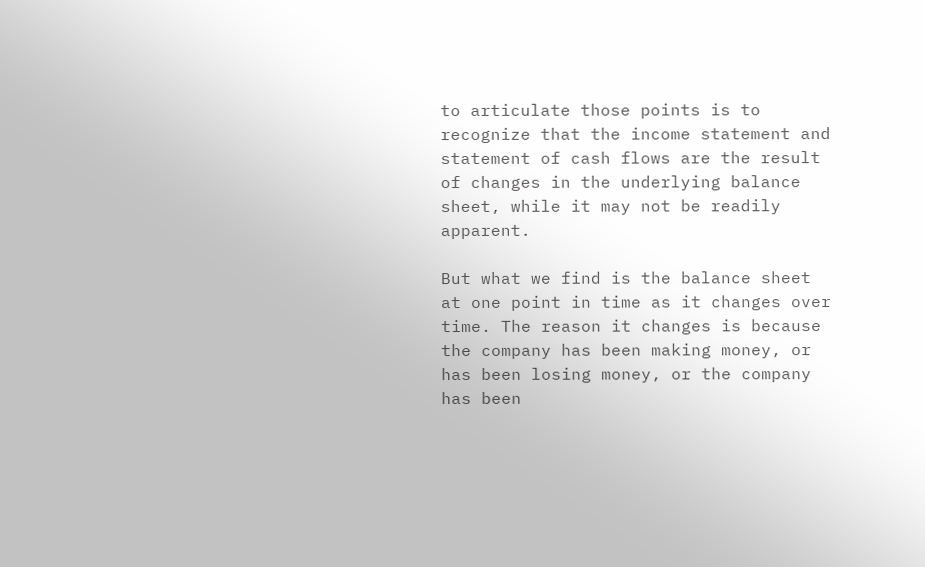to articulate those points is to recognize that the income statement and statement of cash flows are the result of changes in the underlying balance sheet, while it may not be readily apparent.

But what we find is the balance sheet at one point in time as it changes over time. The reason it changes is because the company has been making money, or has been losing money, or the company has been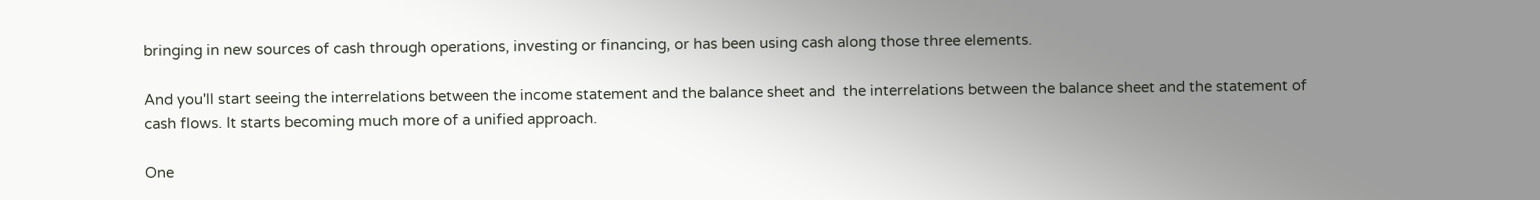bringing in new sources of cash through operations, investing or financing, or has been using cash along those three elements.

And you'll start seeing the interrelations between the income statement and the balance sheet and  the interrelations between the balance sheet and the statement of cash flows. It starts becoming much more of a unified approach.

One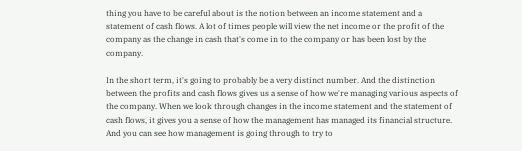thing you have to be careful about is the notion between an income statement and a statement of cash flows. A lot of times people will view the net income or the profit of the company as the change in cash that's come in to the company or has been lost by the company.

In the short term, it's going to probably be a very distinct number. And the distinction between the profits and cash flows gives us a sense of how we're managing various aspects of the company. When we look through changes in the income statement and the statement of cash flows, it gives you a sense of how the management has managed its financial structure. And you can see how management is going through to try to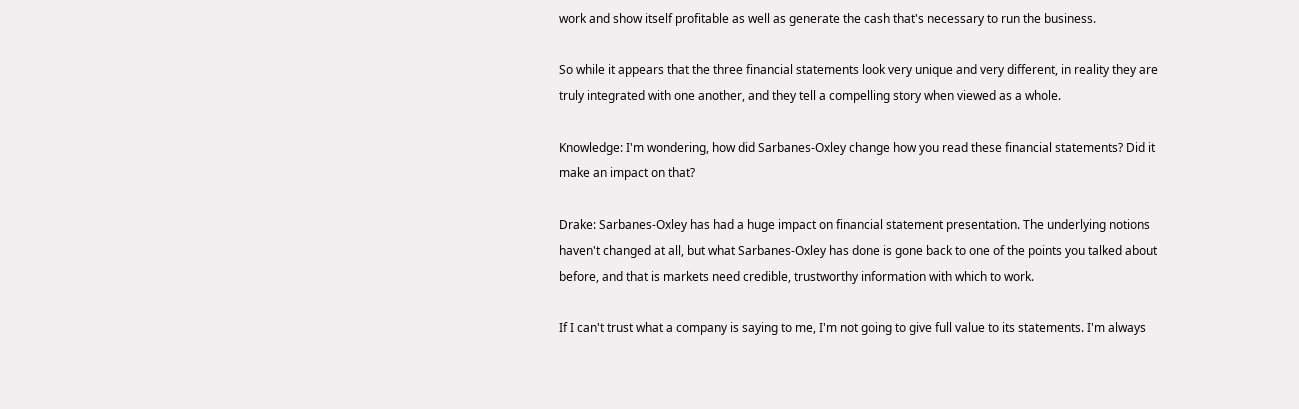work and show itself profitable as well as generate the cash that's necessary to run the business.

So while it appears that the three financial statements look very unique and very different, in reality they are truly integrated with one another, and they tell a compelling story when viewed as a whole.

Knowledge: I'm wondering, how did Sarbanes-Oxley change how you read these financial statements? Did it make an impact on that?

Drake: Sarbanes-Oxley has had a huge impact on financial statement presentation. The underlying notions haven't changed at all, but what Sarbanes-Oxley has done is gone back to one of the points you talked about before, and that is markets need credible, trustworthy information with which to work.

If I can't trust what a company is saying to me, I'm not going to give full value to its statements. I'm always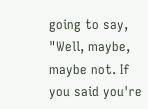going to say, "Well, maybe, maybe not. If you said you're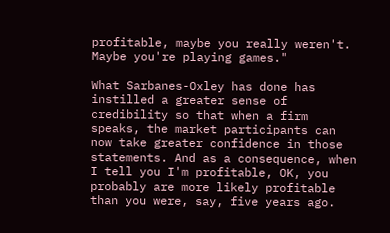profitable, maybe you really weren't. Maybe you're playing games."

What Sarbanes-Oxley has done has instilled a greater sense of credibility so that when a firm speaks, the market participants can now take greater confidence in those statements. And as a consequence, when I tell you I'm profitable, OK, you probably are more likely profitable than you were, say, five years ago.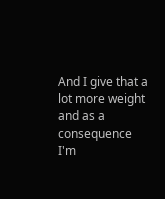And I give that a lot more weight and as a consequence I'm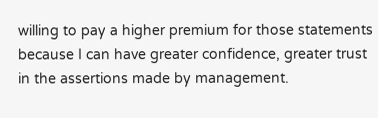willing to pay a higher premium for those statements because I can have greater confidence, greater trust in the assertions made by management.